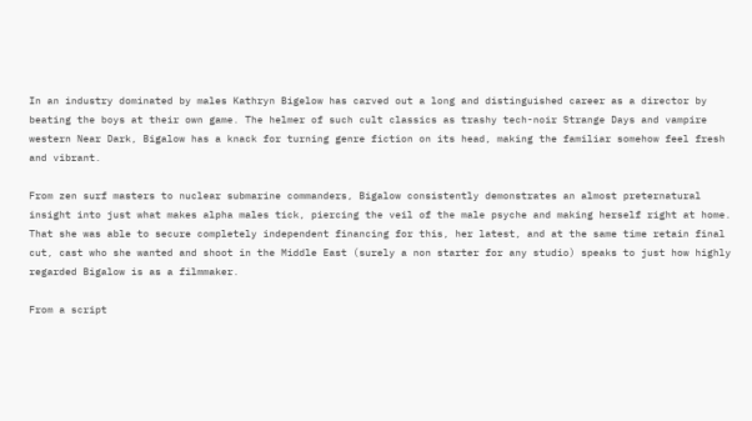In an industry dominated by males Kathryn Bigelow has carved out a long and distinguished career as a director by beating the boys at their own game. The helmer of such cult classics as trashy tech-noir Strange Days and vampire western Near Dark, Bigalow has a knack for turning genre fiction on its head, making the familiar somehow feel fresh and vibrant.

From zen surf masters to nuclear submarine commanders, Bigalow consistently demonstrates an almost preternatural insight into just what makes alpha males tick, piercing the veil of the male psyche and making herself right at home. That she was able to secure completely independent financing for this, her latest, and at the same time retain final cut, cast who she wanted and shoot in the Middle East (surely a non starter for any studio) speaks to just how highly regarded Bigalow is as a filmmaker.

From a script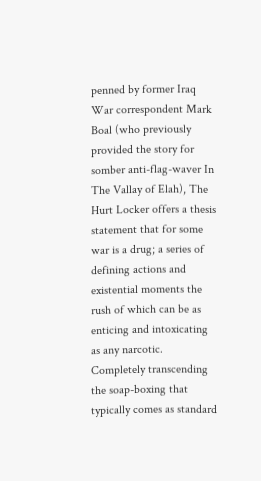penned by former Iraq War correspondent Mark Boal (who previously provided the story for somber anti-flag-waver In The Vallay of Elah), The Hurt Locker offers a thesis statement that for some war is a drug; a series of defining actions and existential moments the rush of which can be as enticing and intoxicating as any narcotic. Completely transcending the soap-boxing that typically comes as standard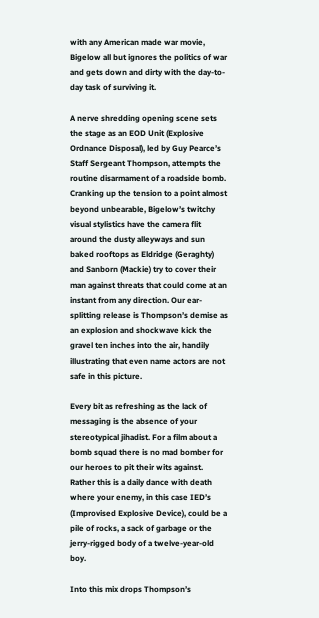with any American made war movie, Bigelow all but ignores the politics of war and gets down and dirty with the day-to-day task of surviving it.

A nerve shredding opening scene sets the stage as an EOD Unit (Explosive Ordnance Disposal), led by Guy Pearce’s Staff Sergeant Thompson, attempts the routine disarmament of a roadside bomb. Cranking up the tension to a point almost beyond unbearable, Bigelow’s twitchy visual stylistics have the camera flit around the dusty alleyways and sun baked rooftops as Eldridge (Geraghty) and Sanborn (Mackie) try to cover their man against threats that could come at an instant from any direction. Our ear-splitting release is Thompson’s demise as an explosion and shockwave kick the gravel ten inches into the air, handily illustrating that even name actors are not safe in this picture.

Every bit as refreshing as the lack of messaging is the absence of your stereotypical jihadist. For a film about a bomb squad there is no mad bomber for our heroes to pit their wits against. Rather this is a daily dance with death where your enemy, in this case IED’s (Improvised Explosive Device), could be a pile of rocks, a sack of garbage or the jerry-rigged body of a twelve-year-old boy.

Into this mix drops Thompson’s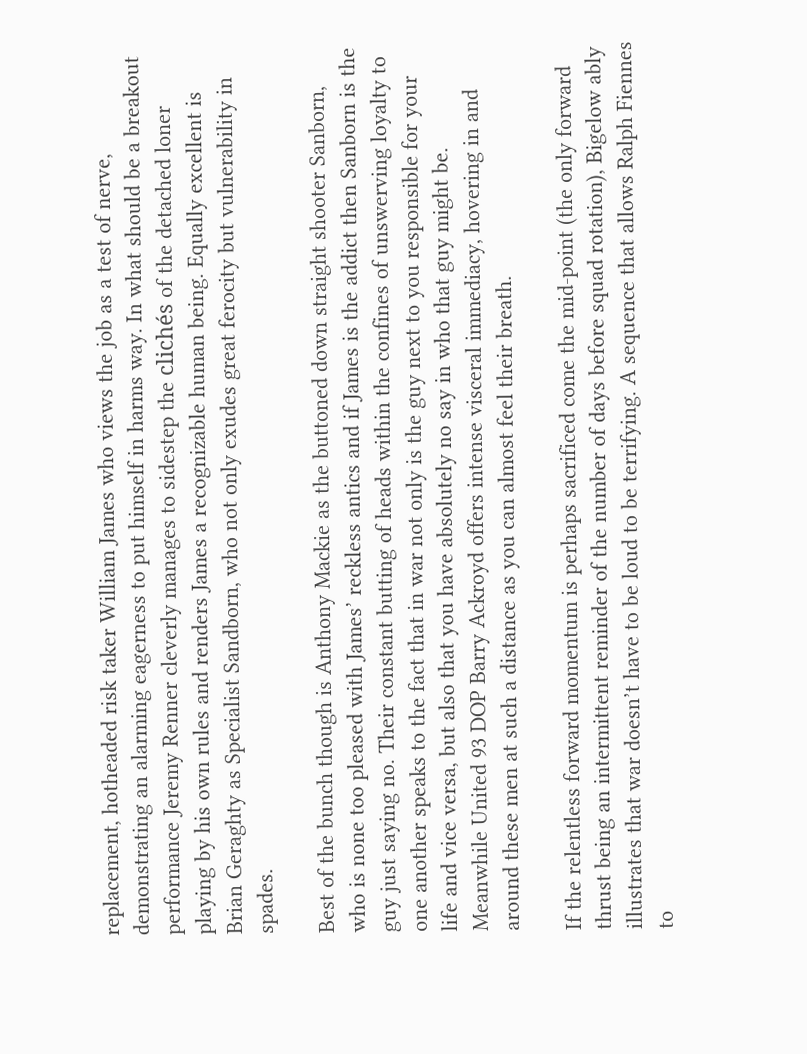replacement, hotheaded risk taker William James who views the job as a test of nerve, demonstrating an alarming eagerness to put himself in harms way. In what should be a breakout performance Jeremy Renner cleverly manages to sidestep the clichés of the detached loner playing by his own rules and renders James a recognizable human being. Equally excellent is Brian Geraghty as Specialist Sandborn, who not only exudes great ferocity but vulnerability in spades.

Best of the bunch though is Anthony Mackie as the buttoned down straight shooter Sanborn, who is none too pleased with James’ reckless antics and if James is the addict then Sanborn is the guy just saying no. Their constant butting of heads within the confines of unswerving loyalty to one another speaks to the fact that in war not only is the guy next to you responsible for your life and vice versa, but also that you have absolutely no say in who that guy might be. Meanwhile United 93 DOP Barry Ackroyd offers intense visceral immediacy, hovering in and around these men at such a distance as you can almost feel their breath.

If the relentless forward momentum is perhaps sacrificed come the mid-point (the only forward thrust being an intermittent reminder of the number of days before squad rotation), Bigelow ably illustrates that war doesn’t have to be loud to be terrifying. A sequence that allows Ralph Fiennes to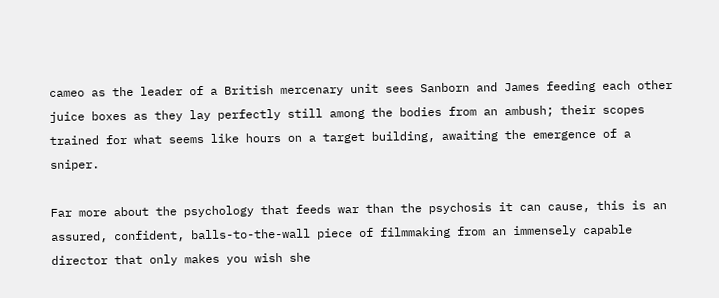cameo as the leader of a British mercenary unit sees Sanborn and James feeding each other juice boxes as they lay perfectly still among the bodies from an ambush; their scopes trained for what seems like hours on a target building, awaiting the emergence of a sniper.

Far more about the psychology that feeds war than the psychosis it can cause, this is an assured, confident, balls-to-the-wall piece of filmmaking from an immensely capable director that only makes you wish she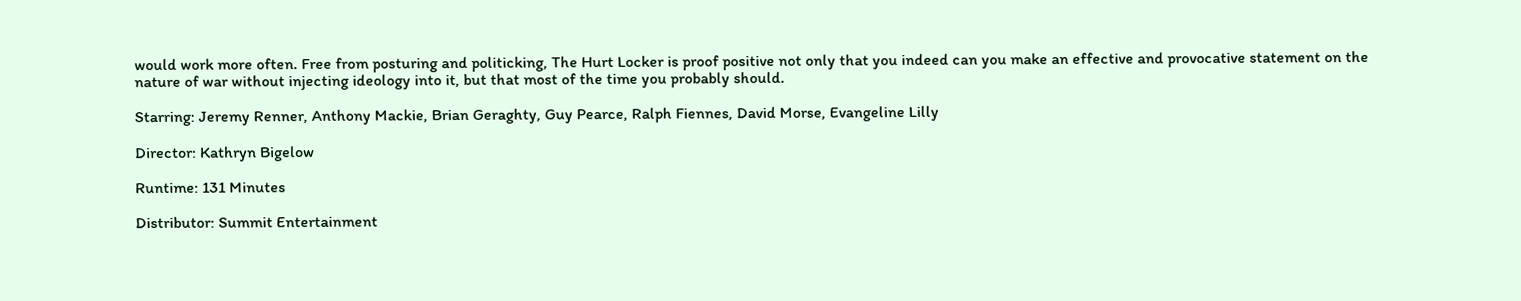would work more often. Free from posturing and politicking, The Hurt Locker is proof positive not only that you indeed can you make an effective and provocative statement on the nature of war without injecting ideology into it, but that most of the time you probably should.

Starring: Jeremy Renner, Anthony Mackie, Brian Geraghty, Guy Pearce, Ralph Fiennes, David Morse, Evangeline Lilly

Director: Kathryn Bigelow

Runtime: 131 Minutes

Distributor: Summit Entertainment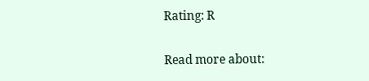Rating: R

Read more about: